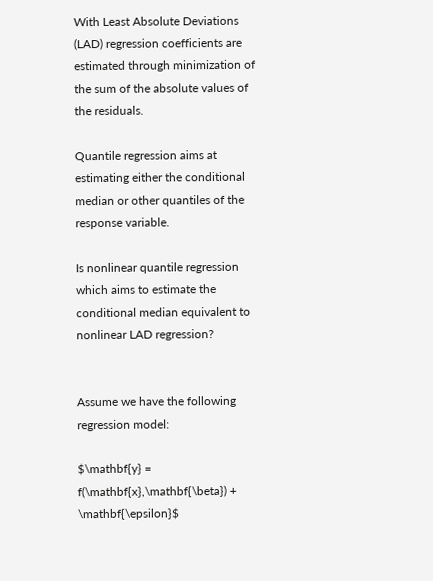With Least Absolute Deviations (LAD) regression coefficients are estimated through minimization of the sum of the absolute values of the residuals.

Quantile regression aims at estimating either the conditional median or other quantiles of the response variable.

Is nonlinear quantile regression which aims to estimate the conditional median equivalent to nonlinear LAD regression?


Assume we have the following regression model:

$\mathbf{y} = f(\mathbf{x},\mathbf{\beta}) + \mathbf{\epsilon}$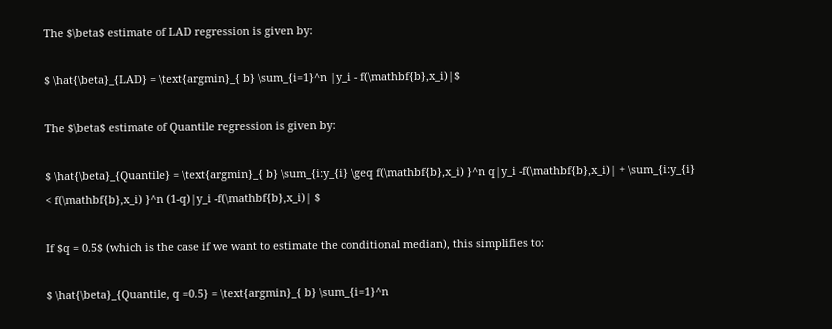The $\beta$ estimate of LAD regression is given by:

$ \hat{\beta}_{LAD} = \text{argmin}_{ b} \sum_{i=1}^n |y_i - f(\mathbf{b},x_i)|$

The $\beta$ estimate of Quantile regression is given by:

$ \hat{\beta}_{Quantile} = \text{argmin}_{ b} \sum_{i:y_{i} \geq f(\mathbf{b},x_i) }^n q|y_i -f(\mathbf{b},x_i)| + \sum_{i:y_{i} < f(\mathbf{b},x_i) }^n (1-q)|y_i -f(\mathbf{b},x_i)| $

If $q = 0.5$ (which is the case if we want to estimate the conditional median), this simplifies to:

$ \hat{\beta}_{Quantile, q =0.5} = \text{argmin}_{ b} \sum_{i=1}^n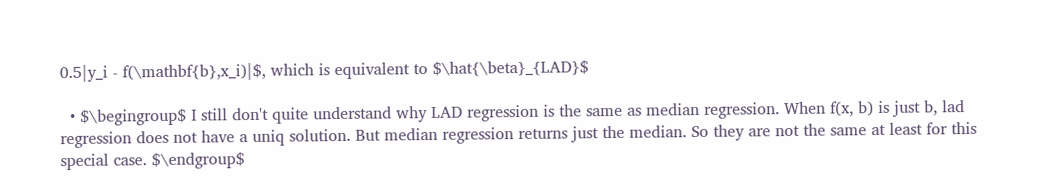0.5|y_i - f(\mathbf{b},x_i)|$, which is equivalent to $\hat{\beta}_{LAD}$

  • $\begingroup$ I still don't quite understand why LAD regression is the same as median regression. When f(x, b) is just b, lad regression does not have a uniq solution. But median regression returns just the median. So they are not the same at least for this special case. $\endgroup$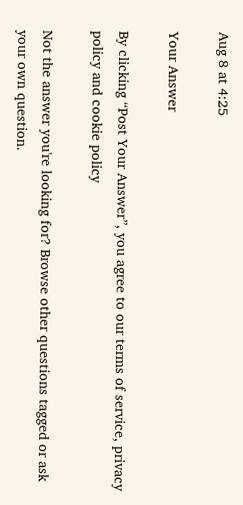Aug 8 at 4:25

Your Answer

By clicking “Post Your Answer”, you agree to our terms of service, privacy policy and cookie policy

Not the answer you're looking for? Browse other questions tagged or ask your own question.